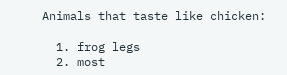Animals that taste like chicken:

  1. frog legs
  2. most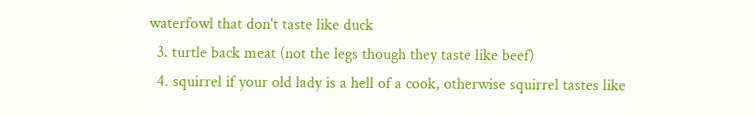waterfowl that don't taste like duck
  3. turtle back meat (not the legs though they taste like beef)
  4. squirrel if your old lady is a hell of a cook, otherwise squirrel tastes like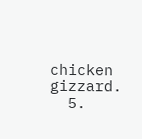chicken gizzard.
  5.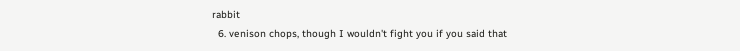rabbit
  6. venison chops, though I wouldn't fight you if you said that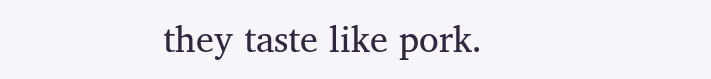they taste like pork.